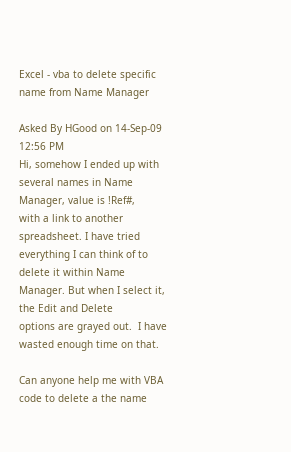Excel - vba to delete specific name from Name Manager

Asked By HGood on 14-Sep-09 12:56 PM
Hi, somehow I ended up with several names in Name Manager, value is !Ref#,
with a link to another spreadsheet. I have tried everything I can think of to
delete it within Name Manager. But when I select it, the Edit and Delete
options are grayed out.  I have wasted enough time on that.

Can anyone help me with VBA code to delete a the name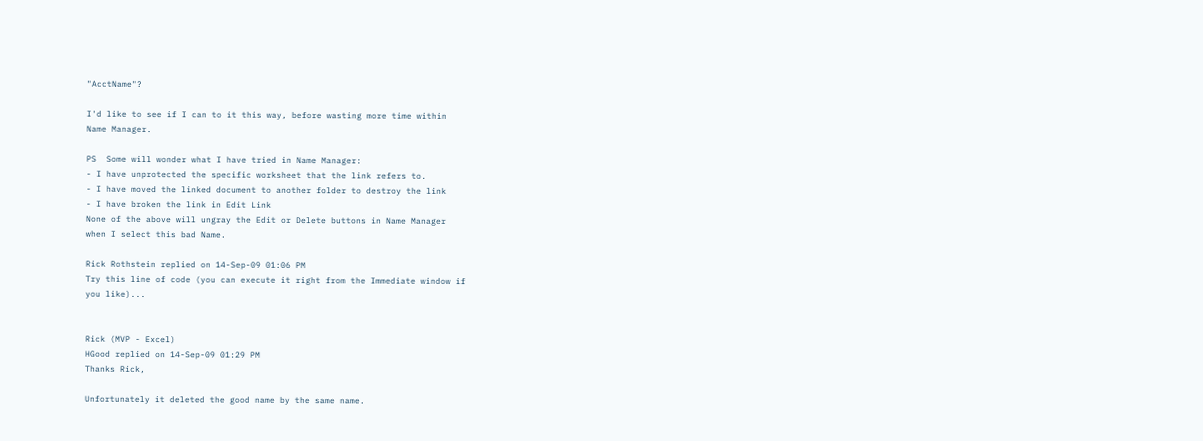"AcctName"?

I'd like to see if I can to it this way, before wasting more time within
Name Manager.

PS  Some will wonder what I have tried in Name Manager:
- I have unprotected the specific worksheet that the link refers to.
- I have moved the linked document to another folder to destroy the link
- I have broken the link in Edit Link
None of the above will ungray the Edit or Delete buttons in Name Manager
when I select this bad Name.

Rick Rothstein replied on 14-Sep-09 01:06 PM
Try this line of code (you can execute it right from the Immediate window if
you like)...


Rick (MVP - Excel)
HGood replied on 14-Sep-09 01:29 PM
Thanks Rick,

Unfortunately it deleted the good name by the same name.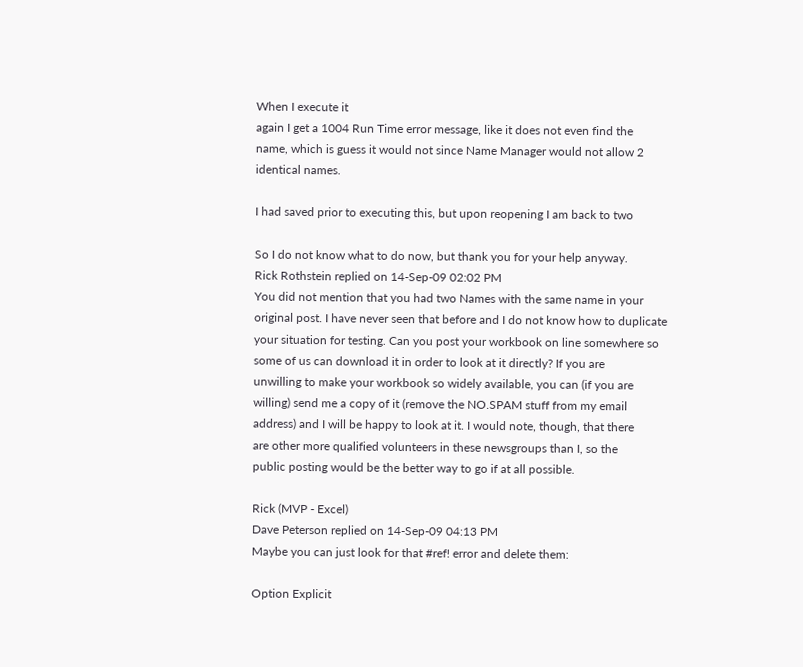When I execute it
again I get a 1004 Run Time error message, like it does not even find the
name, which is guess it would not since Name Manager would not allow 2
identical names.

I had saved prior to executing this, but upon reopening I am back to two

So I do not know what to do now, but thank you for your help anyway.
Rick Rothstein replied on 14-Sep-09 02:02 PM
You did not mention that you had two Names with the same name in your
original post. I have never seen that before and I do not know how to duplicate
your situation for testing. Can you post your workbook on line somewhere so
some of us can download it in order to look at it directly? If you are
unwilling to make your workbook so widely available, you can (if you are
willing) send me a copy of it (remove the NO.SPAM stuff from my email
address) and I will be happy to look at it. I would note, though, that there
are other more qualified volunteers in these newsgroups than I, so the
public posting would be the better way to go if at all possible.

Rick (MVP - Excel)
Dave Peterson replied on 14-Sep-09 04:13 PM
Maybe you can just look for that #ref! error and delete them:

Option Explicit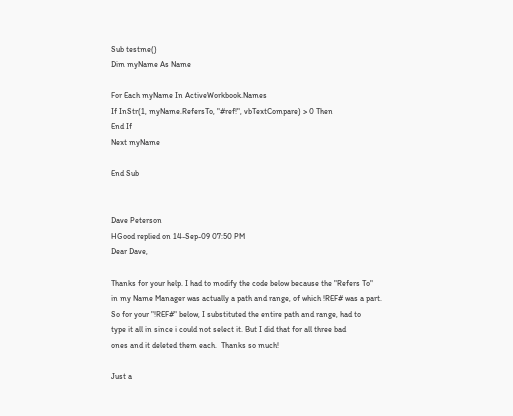Sub testme()
Dim myName As Name

For Each myName In ActiveWorkbook.Names
If InStr(1, myName.RefersTo, "#ref!", vbTextCompare) > 0 Then
End If
Next myName

End Sub


Dave Peterson
HGood replied on 14-Sep-09 07:50 PM
Dear Dave,

Thanks for your help. I had to modify the code below because the "Refers To"
in my Name Manager was actually a path and range, of which !REF# was a part.
So for your "!REF#" below, I substituted the entire path and range, had to
type it all in since i could not select it. But I did that for all three bad
ones and it deleted them each.  Thanks so much!

Just a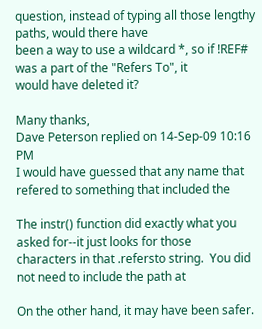question, instead of typing all those lengthy paths, would there have
been a way to use a wildcard *, so if !REF# was a part of the "Refers To", it
would have deleted it?

Many thanks,
Dave Peterson replied on 14-Sep-09 10:16 PM
I would have guessed that any name that refered to something that included the

The instr() function did exactly what you asked for--it just looks for those
characters in that .refersto string.  You did not need to include the path at

On the other hand, it may have been safer.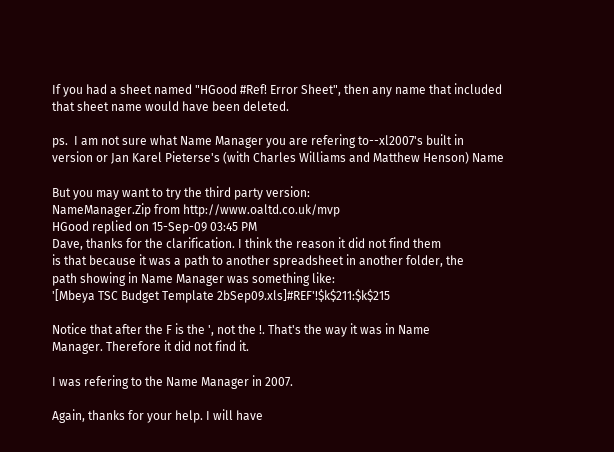If you had a sheet named "HGood #Ref! Error Sheet", then any name that included
that sheet name would have been deleted.

ps.  I am not sure what Name Manager you are refering to--xl2007's built in
version or Jan Karel Pieterse's (with Charles Williams and Matthew Henson) Name

But you may want to try the third party version:
NameManager.Zip from http://www.oaltd.co.uk/mvp
HGood replied on 15-Sep-09 03:45 PM
Dave, thanks for the clarification. I think the reason it did not find them
is that because it was a path to another spreadsheet in another folder, the
path showing in Name Manager was something like:
'[Mbeya TSC Budget Template 2bSep09.xls]#REF'!$k$211:$k$215

Notice that after the F is the ', not the !. That's the way it was in Name
Manager. Therefore it did not find it.

I was refering to the Name Manager in 2007.

Again, thanks for your help. I will have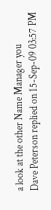a look at the other Name Manager you
Dave Peterson replied on 15-Sep-09 03:57 PM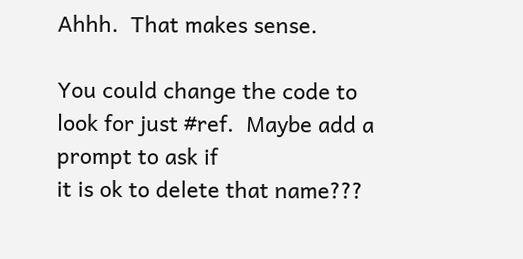Ahhh.  That makes sense.

You could change the code to look for just #ref.  Maybe add a prompt to ask if
it is ok to delete that name???